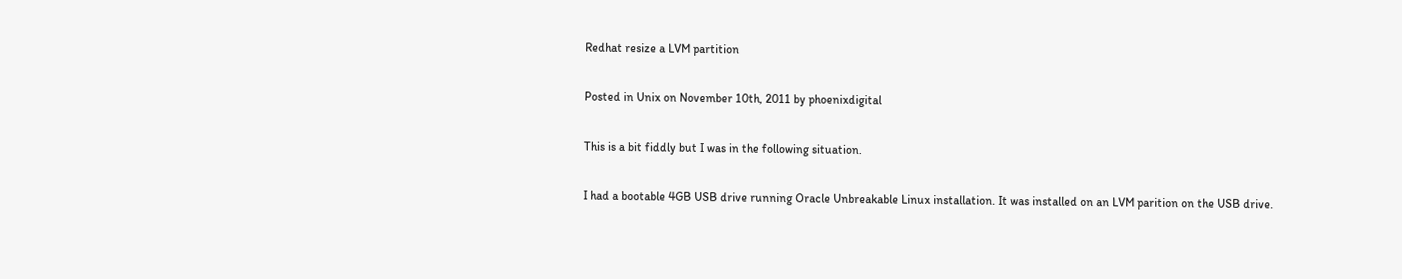Redhat resize a LVM partition

Posted in Unix on November 10th, 2011 by phoenixdigital

This is a bit fiddly but I was in the following situation.

I had a bootable 4GB USB drive running Oracle Unbreakable Linux installation. It was installed on an LVM parition on the USB drive.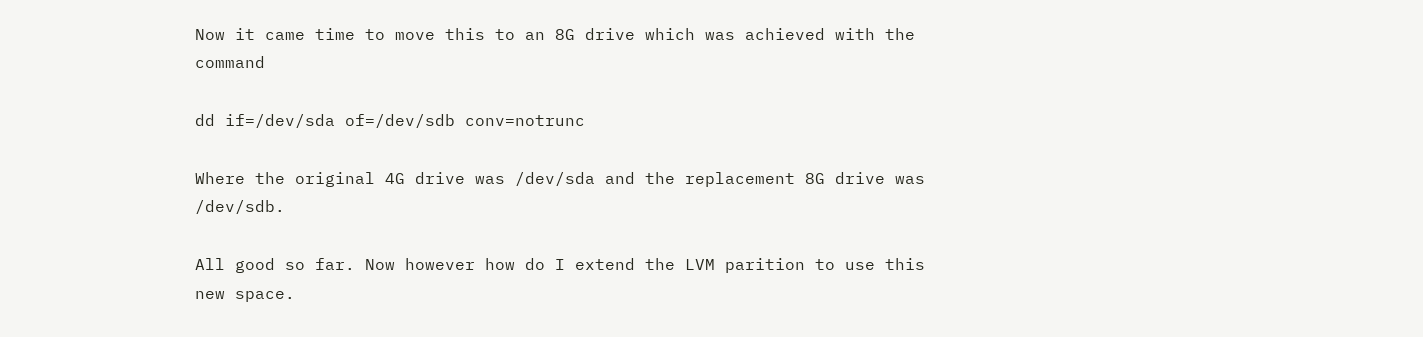Now it came time to move this to an 8G drive which was achieved with the command

dd if=/dev/sda of=/dev/sdb conv=notrunc

Where the original 4G drive was /dev/sda and the replacement 8G drive was /dev/sdb.

All good so far. Now however how do I extend the LVM parition to use this new space.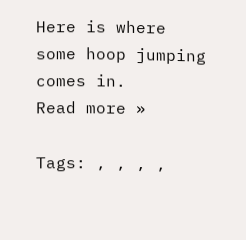Here is where some hoop jumping comes in.
Read more »

Tags: , , , ,